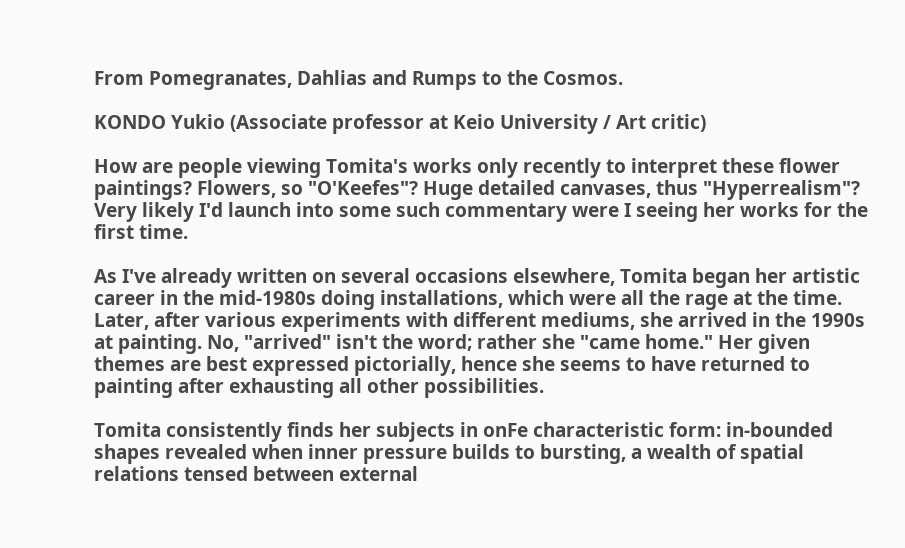From Pomegranates, Dahlias and Rumps to the Cosmos.

KONDO Yukio (Associate professor at Keio University / Art critic)

How are people viewing Tomita's works only recently to interpret these flower paintings? Flowers, so "O'Keefes"? Huge detailed canvases, thus "Hyperrealism"? Very likely I'd launch into some such commentary were I seeing her works for the first time.

As I've already written on several occasions elsewhere, Tomita began her artistic career in the mid-1980s doing installations, which were all the rage at the time. Later, after various experiments with different mediums, she arrived in the 1990s at painting. No, "arrived" isn't the word; rather she "came home." Her given themes are best expressed pictorially, hence she seems to have returned to painting after exhausting all other possibilities.

Tomita consistently finds her subjects in onFe characteristic form: in-bounded shapes revealed when inner pressure builds to bursting, a wealth of spatial relations tensed between external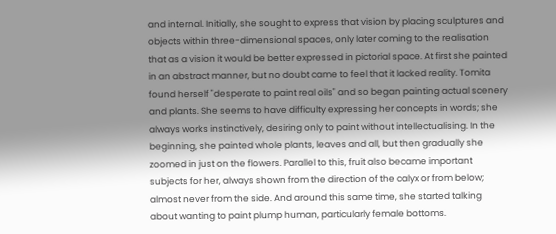and internal. Initially, she sought to express that vision by placing sculptures and objects within three-dimensional spaces, only later coming to the realisation that as a vision it would be better expressed in pictorial space. At first she painted in an abstract manner, but no doubt came to feel that it lacked reality. Tomita found herself "desperate to paint real oils" and so began painting actual scenery and plants. She seems to have difficulty expressing her concepts in words; she always works instinctively, desiring only to paint without intellectualising. In the beginning, she painted whole plants, leaves and all, but then gradually she zoomed in just on the flowers. Parallel to this, fruit also became important subjects for her, always shown from the direction of the calyx or from below; almost never from the side. And around this same time, she started talking about wanting to paint plump human, particularly female bottoms.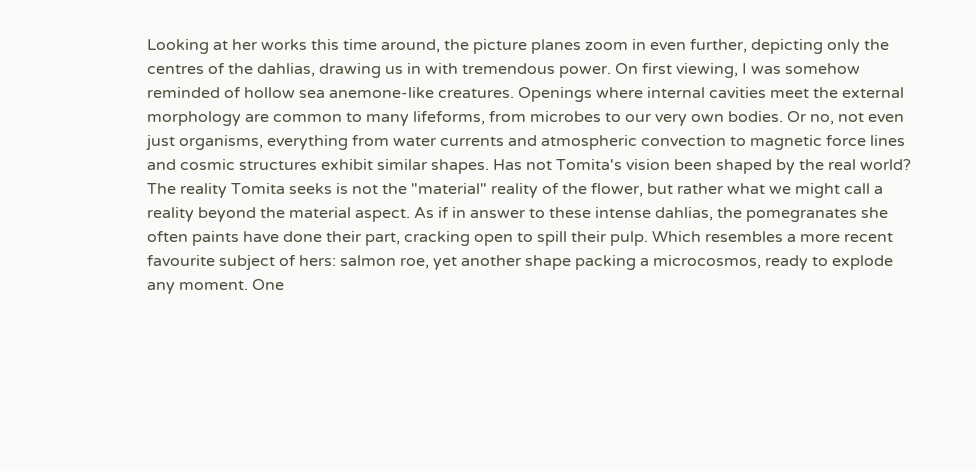Looking at her works this time around, the picture planes zoom in even further, depicting only the centres of the dahlias, drawing us in with tremendous power. On first viewing, I was somehow reminded of hollow sea anemone-like creatures. Openings where internal cavities meet the external morphology are common to many lifeforms, from microbes to our very own bodies. Or no, not even just organisms, everything from water currents and atmospheric convection to magnetic force lines and cosmic structures exhibit similar shapes. Has not Tomita's vision been shaped by the real world? The reality Tomita seeks is not the "material" reality of the flower, but rather what we might call a reality beyond the material aspect. As if in answer to these intense dahlias, the pomegranates she often paints have done their part, cracking open to spill their pulp. Which resembles a more recent favourite subject of hers: salmon roe, yet another shape packing a microcosmos, ready to explode any moment. One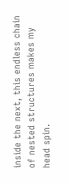inside the next, this endless chain of nested structures makes my head spin.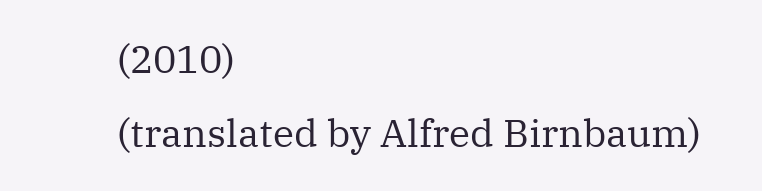(2010)
(translated by Alfred Birnbaum)